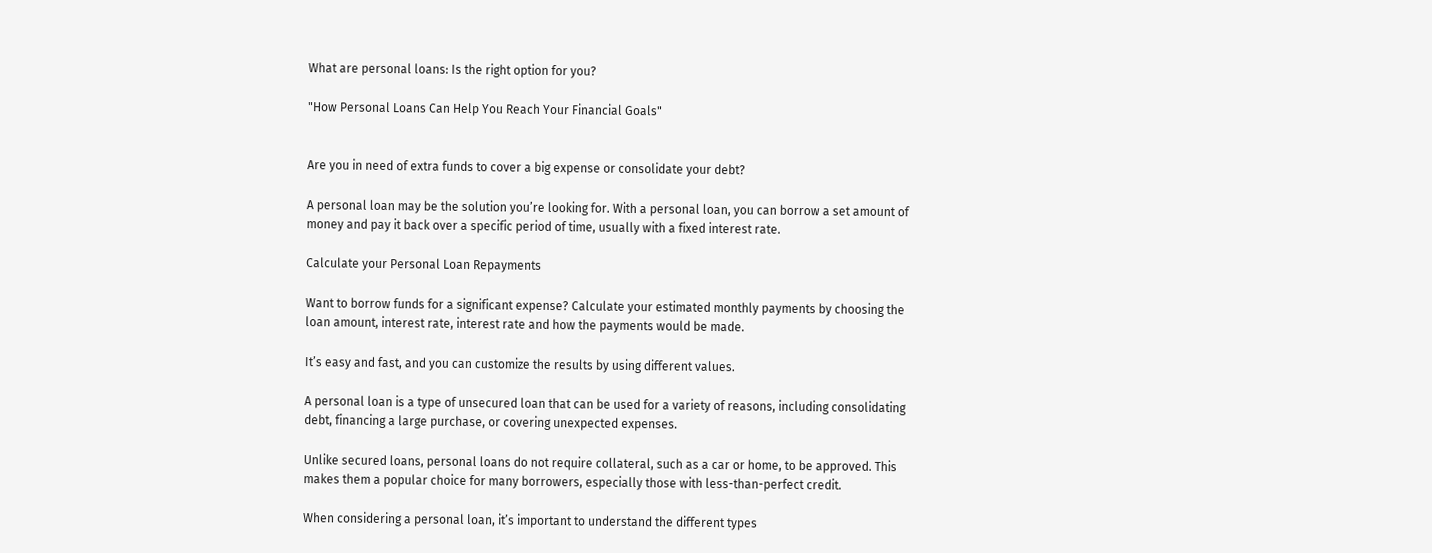What are personal loans: Is the right option for you?

"How Personal Loans Can Help You Reach Your Financial Goals"


Are you in need of extra funds to cover a big expense or consolidate your debt?

A personal loan may be the solution you’re looking for. With a personal loan, you can borrow a set amount of money and pay it back over a specific period of time, usually with a fixed interest rate.

Calculate your Personal Loan Repayments

Want to borrow funds for a significant expense? Calculate your estimated monthly payments by choosing the loan amount, interest rate, interest rate and how the payments would be made.

It’s easy and fast, and you can customize the results by using different values.

A personal loan is a type of unsecured loan that can be used for a variety of reasons, including consolidating debt, financing a large purchase, or covering unexpected expenses.

Unlike secured loans, personal loans do not require collateral, such as a car or home, to be approved. This makes them a popular choice for many borrowers, especially those with less-than-perfect credit.

When considering a personal loan, it’s important to understand the different types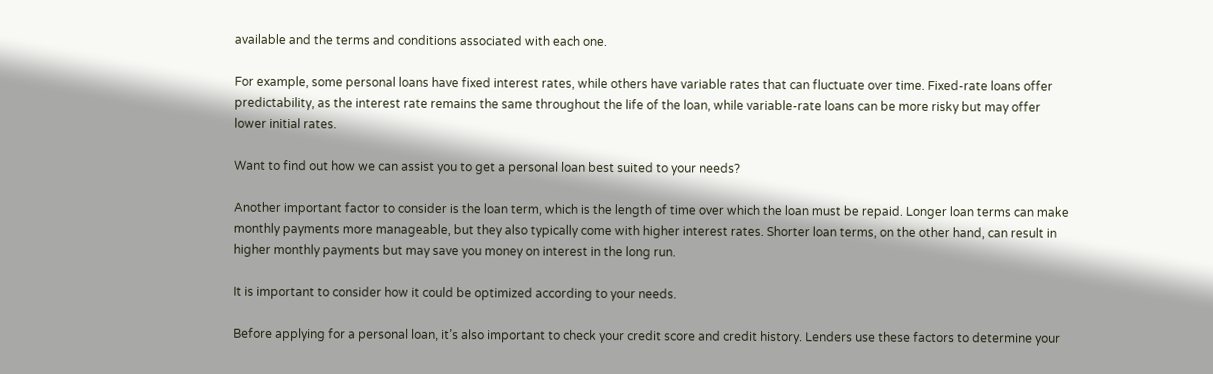available and the terms and conditions associated with each one.

For example, some personal loans have fixed interest rates, while others have variable rates that can fluctuate over time. Fixed-rate loans offer predictability, as the interest rate remains the same throughout the life of the loan, while variable-rate loans can be more risky but may offer lower initial rates.

Want to find out how we can assist you to get a personal loan best suited to your needs?

Another important factor to consider is the loan term, which is the length of time over which the loan must be repaid. Longer loan terms can make monthly payments more manageable, but they also typically come with higher interest rates. Shorter loan terms, on the other hand, can result in higher monthly payments but may save you money on interest in the long run.

It is important to consider how it could be optimized according to your needs.

Before applying for a personal loan, it’s also important to check your credit score and credit history. Lenders use these factors to determine your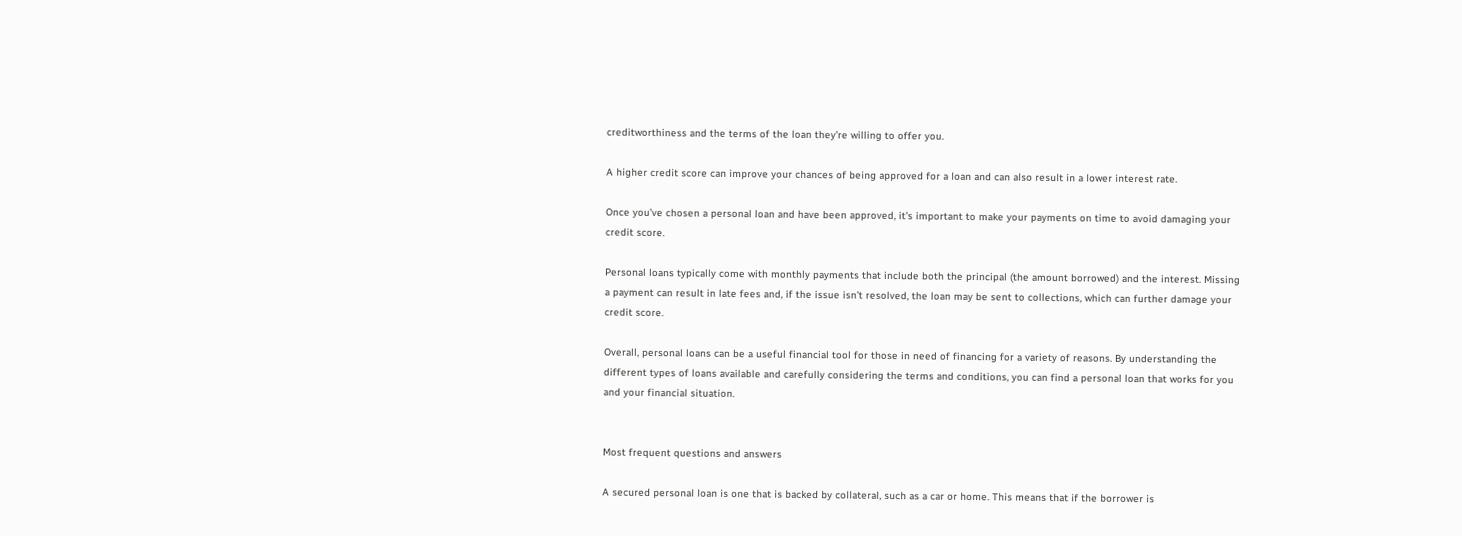creditworthiness and the terms of the loan they’re willing to offer you.

A higher credit score can improve your chances of being approved for a loan and can also result in a lower interest rate.

Once you’ve chosen a personal loan and have been approved, it’s important to make your payments on time to avoid damaging your credit score.

Personal loans typically come with monthly payments that include both the principal (the amount borrowed) and the interest. Missing a payment can result in late fees and, if the issue isn’t resolved, the loan may be sent to collections, which can further damage your credit score.

Overall, personal loans can be a useful financial tool for those in need of financing for a variety of reasons. By understanding the different types of loans available and carefully considering the terms and conditions, you can find a personal loan that works for you and your financial situation.


Most frequent questions and answers

A secured personal loan is one that is backed by collateral, such as a car or home. This means that if the borrower is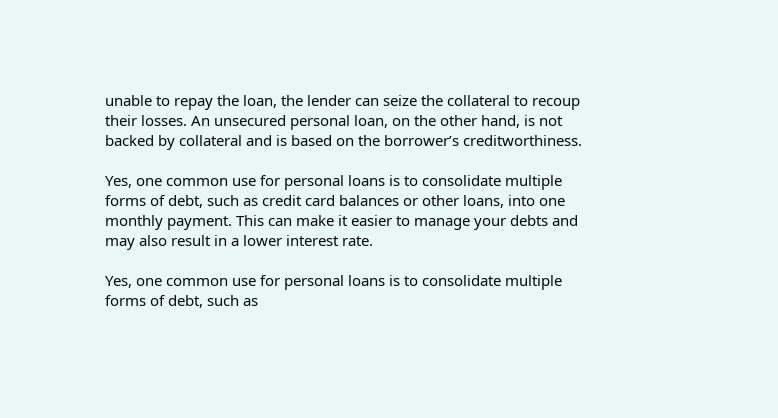unable to repay the loan, the lender can seize the collateral to recoup their losses. An unsecured personal loan, on the other hand, is not backed by collateral and is based on the borrower’s creditworthiness.

Yes, one common use for personal loans is to consolidate multiple forms of debt, such as credit card balances or other loans, into one monthly payment. This can make it easier to manage your debts and may also result in a lower interest rate.

Yes, one common use for personal loans is to consolidate multiple forms of debt, such as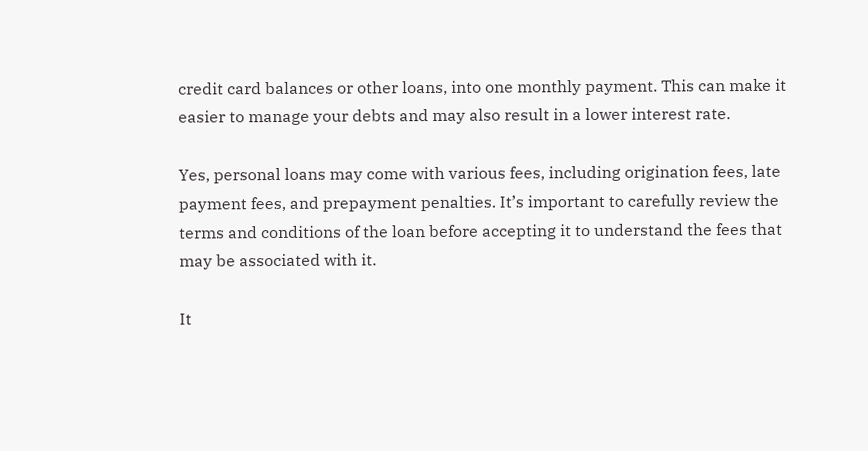credit card balances or other loans, into one monthly payment. This can make it easier to manage your debts and may also result in a lower interest rate.

Yes, personal loans may come with various fees, including origination fees, late payment fees, and prepayment penalties. It’s important to carefully review the terms and conditions of the loan before accepting it to understand the fees that may be associated with it.

It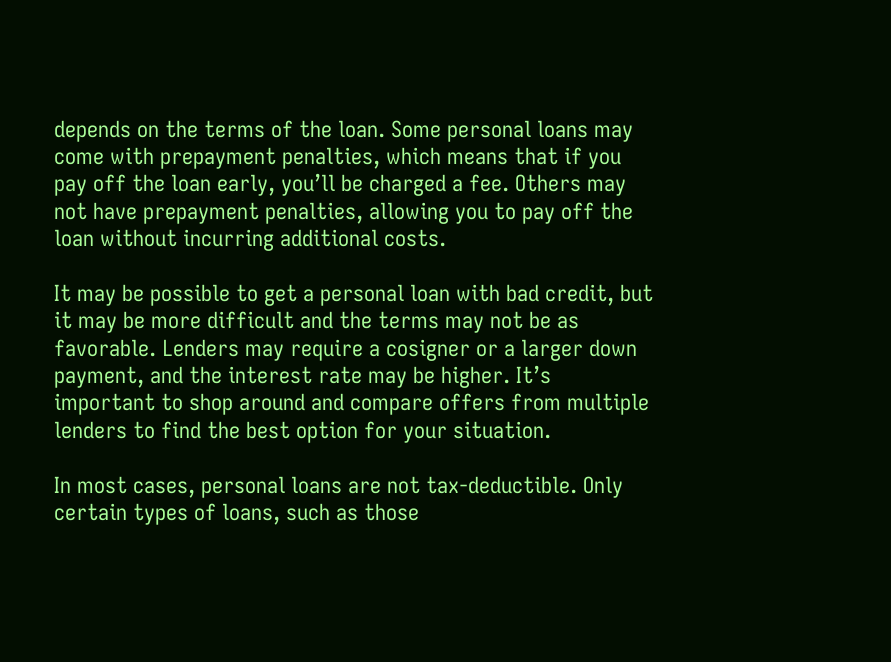depends on the terms of the loan. Some personal loans may come with prepayment penalties, which means that if you pay off the loan early, you’ll be charged a fee. Others may not have prepayment penalties, allowing you to pay off the loan without incurring additional costs.

It may be possible to get a personal loan with bad credit, but it may be more difficult and the terms may not be as favorable. Lenders may require a cosigner or a larger down payment, and the interest rate may be higher. It’s important to shop around and compare offers from multiple lenders to find the best option for your situation.

In most cases, personal loans are not tax-deductible. Only certain types of loans, such as those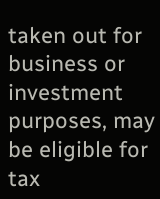taken out for business or investment purposes, may be eligible for tax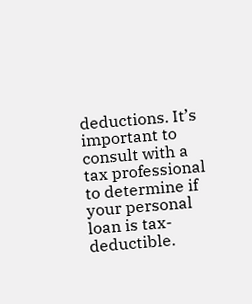deductions. It’s important to consult with a tax professional to determine if your personal loan is tax-deductible.